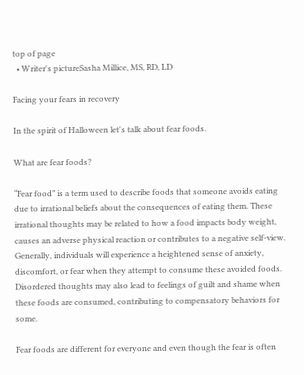top of page
  • Writer's pictureSasha Millice, MS, RD, LD

Facing your fears in recovery

In the spirit of Halloween let's talk about fear foods.

What are fear foods?

“Fear food” is a term used to describe foods that someone avoids eating due to irrational beliefs about the consequences of eating them. These irrational thoughts may be related to how a food impacts body weight, causes an adverse physical reaction or contributes to a negative self-view. Generally, individuals will experience a heightened sense of anxiety, discomfort, or fear when they attempt to consume these avoided foods. Disordered thoughts may also lead to feelings of guilt and shame when these foods are consumed, contributing to compensatory behaviors for some.

Fear foods are different for everyone and even though the fear is often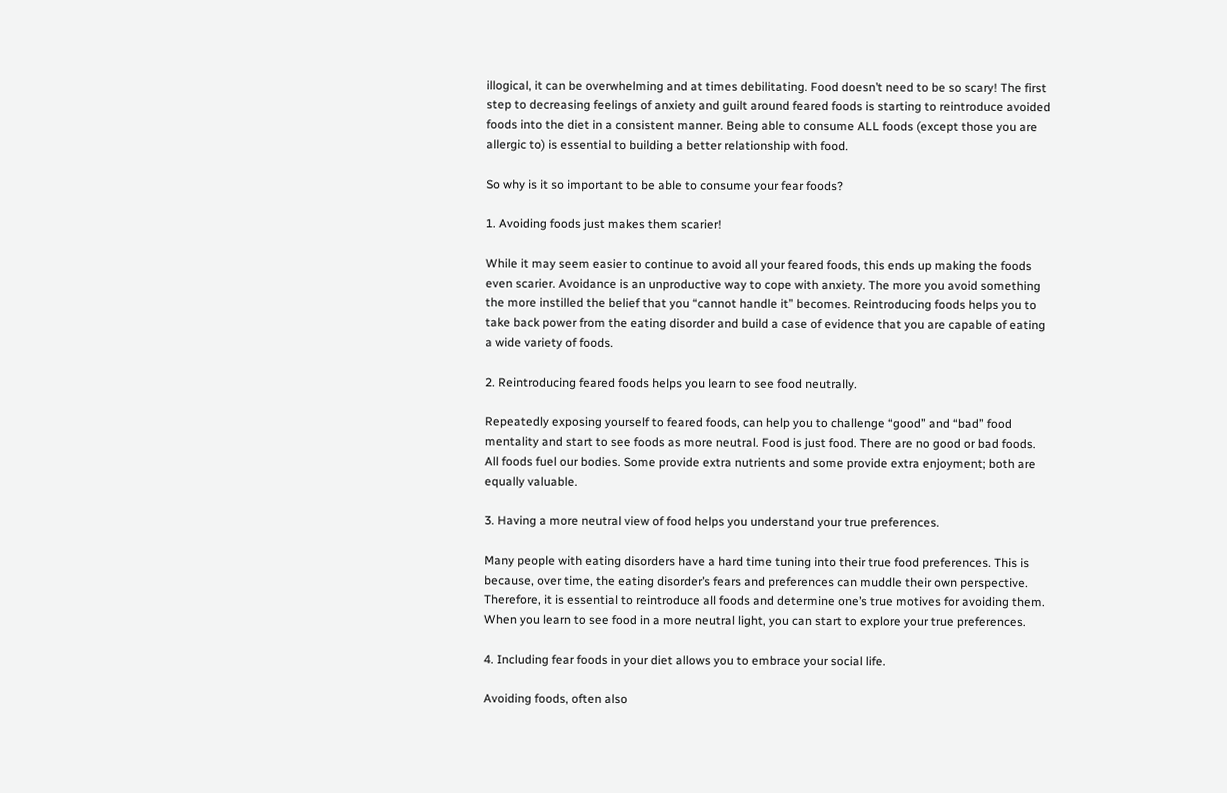illogical, it can be overwhelming and at times debilitating. Food doesn’t need to be so scary! The first step to decreasing feelings of anxiety and guilt around feared foods is starting to reintroduce avoided foods into the diet in a consistent manner. Being able to consume ALL foods (except those you are allergic to) is essential to building a better relationship with food.

So why is it so important to be able to consume your fear foods?

1. Avoiding foods just makes them scarier!

While it may seem easier to continue to avoid all your feared foods, this ends up making the foods even scarier. Avoidance is an unproductive way to cope with anxiety. The more you avoid something the more instilled the belief that you “cannot handle it” becomes. Reintroducing foods helps you to take back power from the eating disorder and build a case of evidence that you are capable of eating a wide variety of foods.

2. Reintroducing feared foods helps you learn to see food neutrally.

Repeatedly exposing yourself to feared foods, can help you to challenge “good” and “bad” food mentality and start to see foods as more neutral. Food is just food. There are no good or bad foods. All foods fuel our bodies. Some provide extra nutrients and some provide extra enjoyment; both are equally valuable.

3. Having a more neutral view of food helps you understand your true preferences.

Many people with eating disorders have a hard time tuning into their true food preferences. This is because, over time, the eating disorder’s fears and preferences can muddle their own perspective. Therefore, it is essential to reintroduce all foods and determine one’s true motives for avoiding them. When you learn to see food in a more neutral light, you can start to explore your true preferences.

4. Including fear foods in your diet allows you to embrace your social life.

Avoiding foods, often also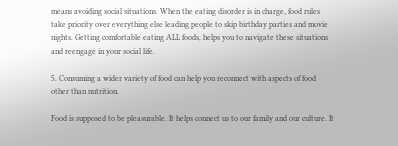means avoiding social situations. When the eating disorder is in charge, food rules take priority over everything else leading people to skip birthday parties and movie nights. Getting comfortable eating ALL foods, helps you to navigate these situations and reengage in your social life.

5. Consuming a wider variety of food can help you reconnect with aspects of food other than nutrition.

Food is supposed to be pleasurable. It helps connect us to our family and our culture. It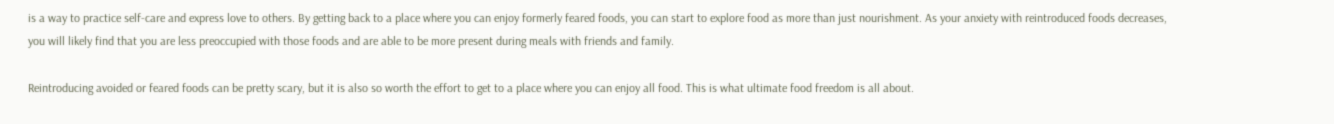is a way to practice self-care and express love to others. By getting back to a place where you can enjoy formerly feared foods, you can start to explore food as more than just nourishment. As your anxiety with reintroduced foods decreases, you will likely find that you are less preoccupied with those foods and are able to be more present during meals with friends and family.

Reintroducing avoided or feared foods can be pretty scary, but it is also so worth the effort to get to a place where you can enjoy all food. This is what ultimate food freedom is all about.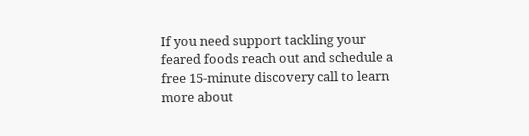If you need support tackling your feared foods reach out and schedule a free 15-minute discovery call to learn more about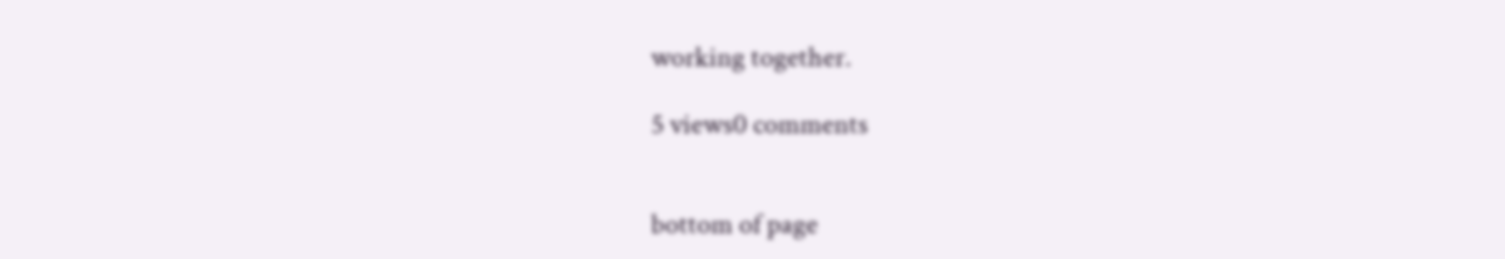working together.

5 views0 comments


bottom of page